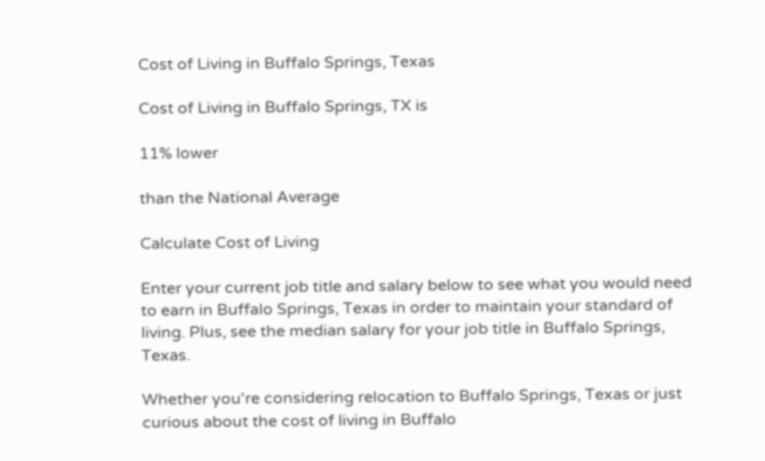Cost of Living in Buffalo Springs, Texas

Cost of Living in Buffalo Springs, TX is

11% lower

than the National Average

Calculate Cost of Living

Enter your current job title and salary below to see what you would need to earn in Buffalo Springs, Texas in order to maintain your standard of living. Plus, see the median salary for your job title in Buffalo Springs, Texas.

Whether you're considering relocation to Buffalo Springs, Texas or just curious about the cost of living in Buffalo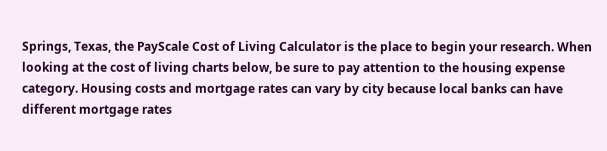Springs, Texas, the PayScale Cost of Living Calculator is the place to begin your research. When looking at the cost of living charts below, be sure to pay attention to the housing expense category. Housing costs and mortgage rates can vary by city because local banks can have different mortgage rates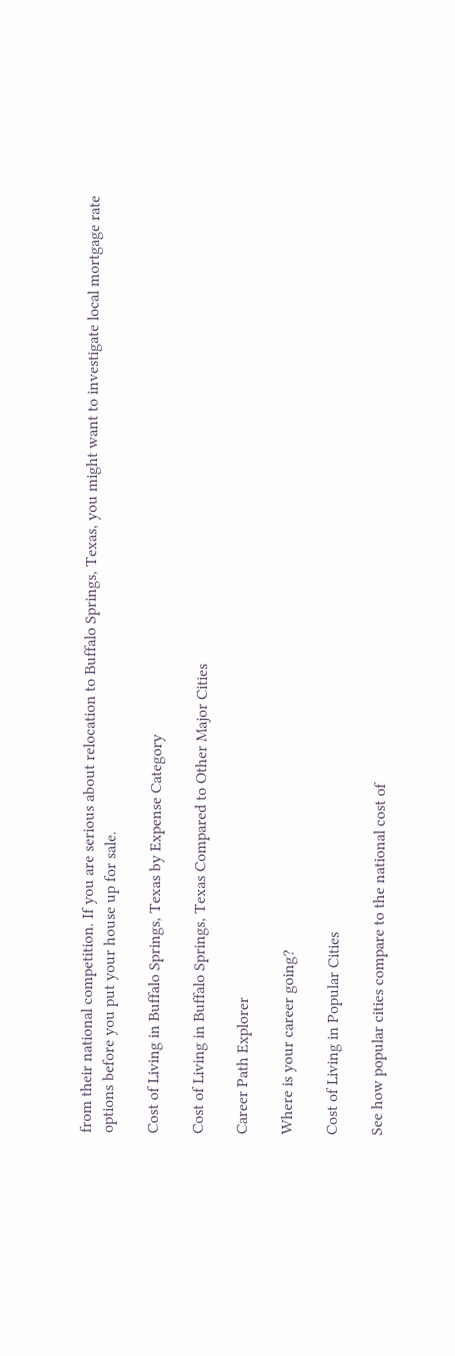from their national competition. If you are serious about relocation to Buffalo Springs, Texas, you might want to investigate local mortgage rate options before you put your house up for sale.

Cost of Living in Buffalo Springs, Texas by Expense Category

Cost of Living in Buffalo Springs, Texas Compared to Other Major Cities

Career Path Explorer

Where is your career going?

Cost of Living in Popular Cities

See how popular cities compare to the national cost of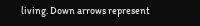living. Down arrows represent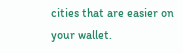cities that are easier on your wallet.